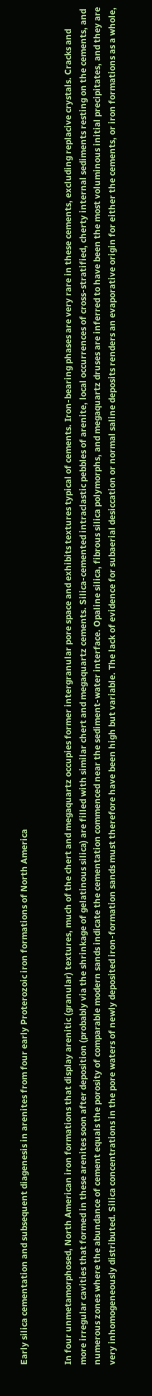Early silica cementation and subsequent diagenesis in arenites from four early Proterozoic iron formations of North America


In four unmetamorphosed, North American iron formations that display arenitic (granular) textures, much of the chert and megaquartz occupies former intergranular pore space and exhibits textures typical of cements. Iron-bearing phases are very rare in these cements, excluding replacive crystals. Cracks and more irregular cavities that formed in these arenites soon after deposition (probably via the shrinkage of gelatinous silica) are filled with similar chert and megaquartz cements. Silica-cemented intraclastic pebbles of arenite, local occurrences of cross-stratified, cherty internal sediments resting on the cements, and numerous zones where the abundance of cement equals the porosity of comparable modern sands indicate the cementation commenced near the sediment-water interface. Opaline silica, fibrous silica polymorphs, and megaquartz druses are inferred to have been the most voluminous initial precipitates, and they are very inhomogeneously distributed. Silica concentrations in the pore waters of newly deposited iron-formation sands must therefore have been high but variable. The lack of evidence for subaerial desiccation or normal saline deposits renders an evaporative origin for either the cements, or iron formations as a whole,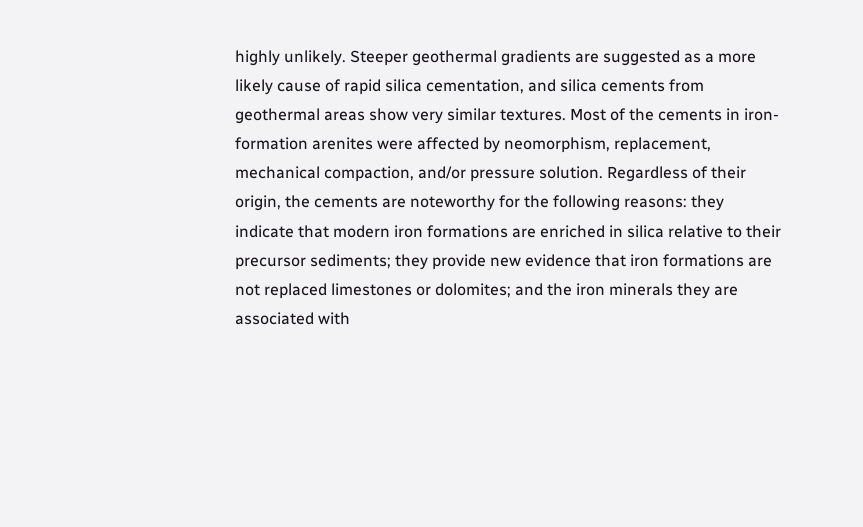highly unlikely. Steeper geothermal gradients are suggested as a more likely cause of rapid silica cementation, and silica cements from geothermal areas show very similar textures. Most of the cements in iron-formation arenites were affected by neomorphism, replacement, mechanical compaction, and/or pressure solution. Regardless of their origin, the cements are noteworthy for the following reasons: they indicate that modern iron formations are enriched in silica relative to their precursor sediments; they provide new evidence that iron formations are not replaced limestones or dolomites; and the iron minerals they are associated with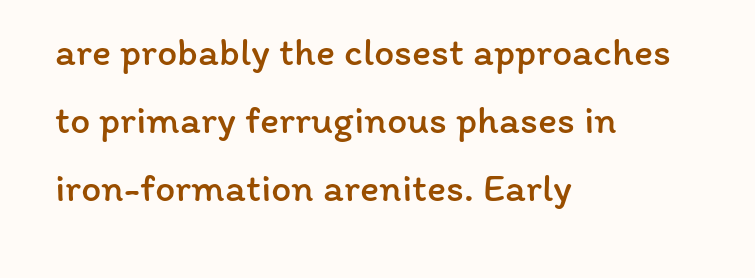are probably the closest approaches to primary ferruginous phases in iron-formation arenites. Early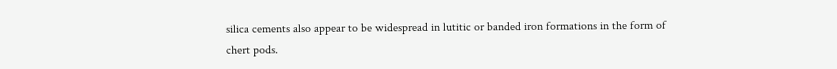silica cements also appear to be widespread in lutitic or banded iron formations in the form of chert pods.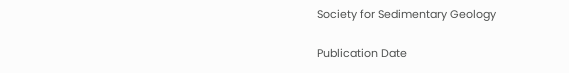Society for Sedimentary Geology

Publication Date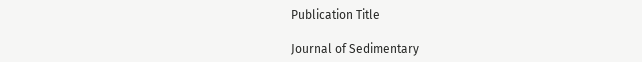Publication Title

Journal of Sedimentary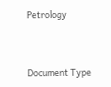Petrology



Document Type